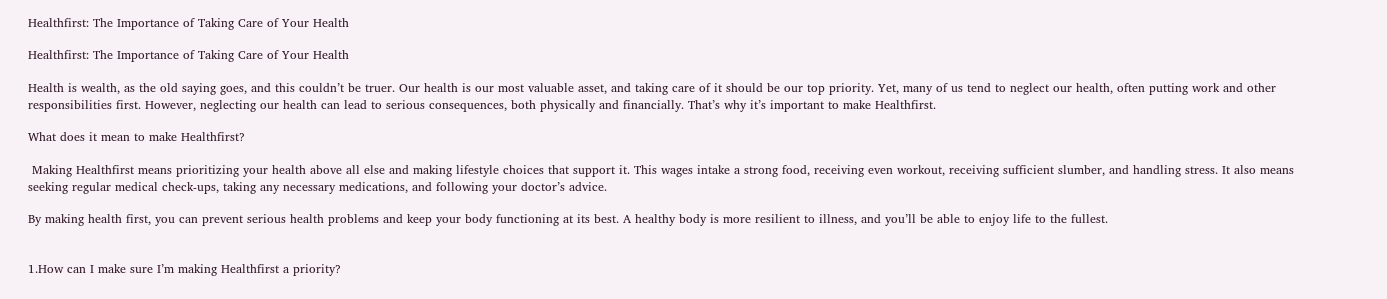Healthfirst: The Importance of Taking Care of Your Health

Healthfirst: The Importance of Taking Care of Your Health

Health is wealth, as the old saying goes, and this couldn’t be truer. Our health is our most valuable asset, and taking care of it should be our top priority. Yet, many of us tend to neglect our health, often putting work and other responsibilities first. However, neglecting our health can lead to serious consequences, both physically and financially. That’s why it’s important to make Healthfirst.

What does it mean to make Healthfirst?

 Making Healthfirst means prioritizing your health above all else and making lifestyle choices that support it. This wages intake a strong food, receiving even workout, receiving sufficient slumber, and handling stress. It also means seeking regular medical check-ups, taking any necessary medications, and following your doctor’s advice.

By making health first, you can prevent serious health problems and keep your body functioning at its best. A healthy body is more resilient to illness, and you’ll be able to enjoy life to the fullest.


1.How can I make sure I’m making Healthfirst a priority?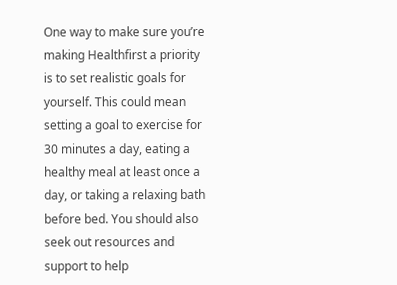One way to make sure you’re making Healthfirst a priority is to set realistic goals for yourself. This could mean setting a goal to exercise for 30 minutes a day, eating a healthy meal at least once a day, or taking a relaxing bath before bed. You should also seek out resources and support to help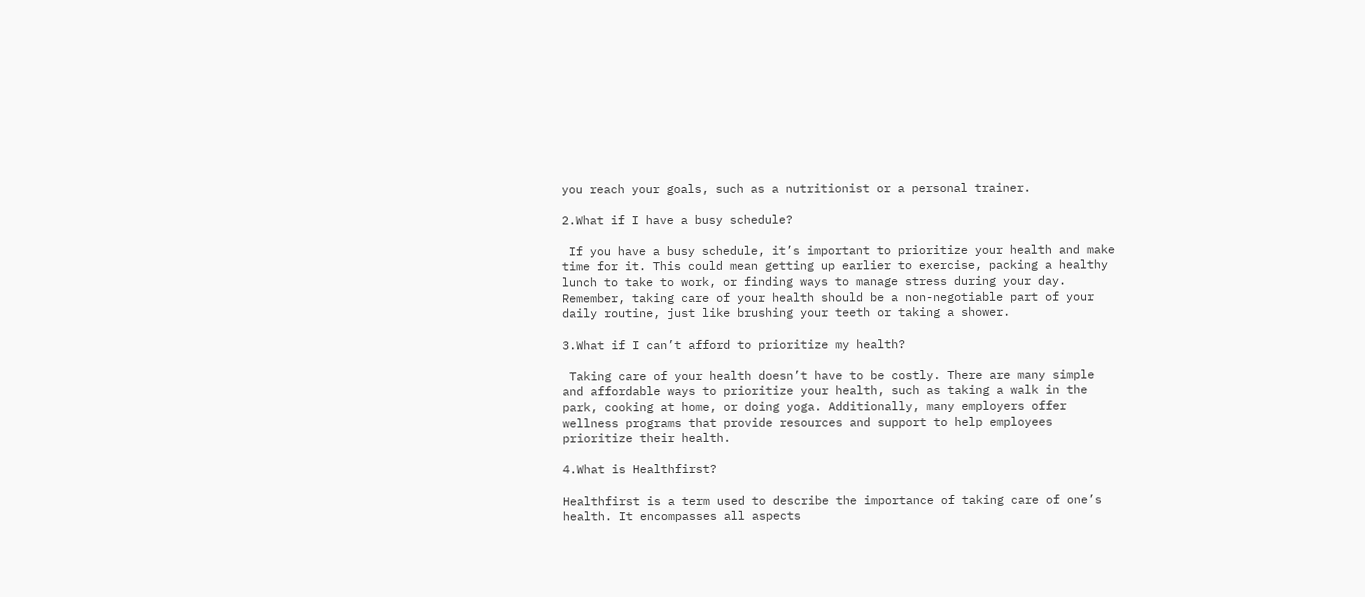you reach your goals, such as a nutritionist or a personal trainer.

2.What if I have a busy schedule?

 If you have a busy schedule, it’s important to prioritize your health and make time for it. This could mean getting up earlier to exercise, packing a healthy lunch to take to work, or finding ways to manage stress during your day. Remember, taking care of your health should be a non-negotiable part of your daily routine, just like brushing your teeth or taking a shower.

3.What if I can’t afford to prioritize my health?

 Taking care of your health doesn’t have to be costly. There are many simple and affordable ways to prioritize your health, such as taking a walk in the park, cooking at home, or doing yoga. Additionally, many employers offer wellness programs that provide resources and support to help employees prioritize their health.

4.What is Healthfirst?

Healthfirst is a term used to describe the importance of taking care of one’s health. It encompasses all aspects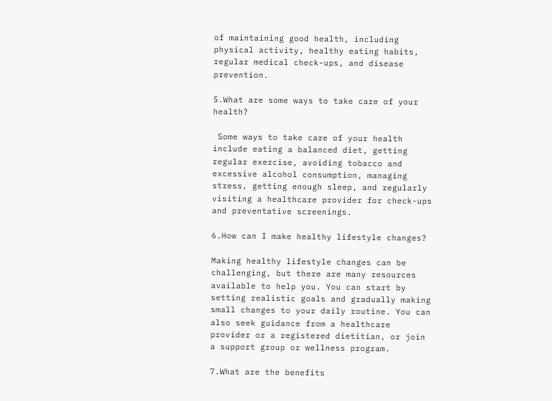of maintaining good health, including physical activity, healthy eating habits, regular medical check-ups, and disease prevention.

5.What are some ways to take care of your health?

 Some ways to take care of your health include eating a balanced diet, getting regular exercise, avoiding tobacco and excessive alcohol consumption, managing stress, getting enough sleep, and regularly visiting a healthcare provider for check-ups and preventative screenings.

6.How can I make healthy lifestyle changes?

Making healthy lifestyle changes can be challenging, but there are many resources available to help you. You can start by setting realistic goals and gradually making small changes to your daily routine. You can also seek guidance from a healthcare provider or a registered dietitian, or join a support group or wellness program.

7.What are the benefits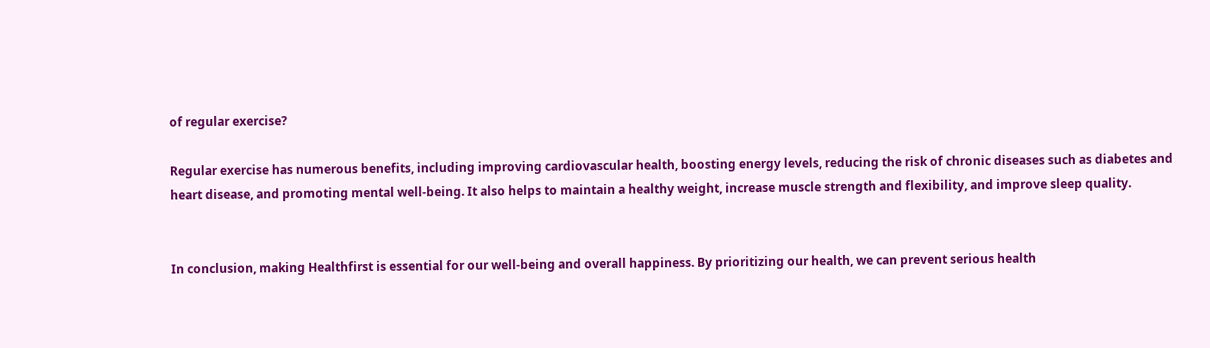of regular exercise?

Regular exercise has numerous benefits, including improving cardiovascular health, boosting energy levels, reducing the risk of chronic diseases such as diabetes and heart disease, and promoting mental well-being. It also helps to maintain a healthy weight, increase muscle strength and flexibility, and improve sleep quality.


In conclusion, making Healthfirst is essential for our well-being and overall happiness. By prioritizing our health, we can prevent serious health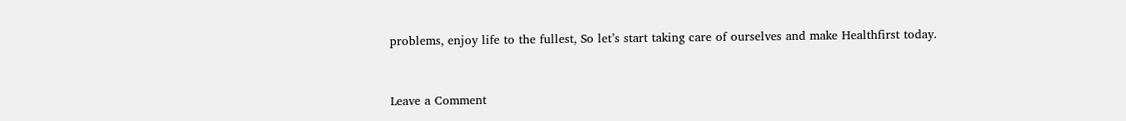problems, enjoy life to the fullest, So let’s start taking care of ourselves and make Healthfirst today.


Leave a Comment